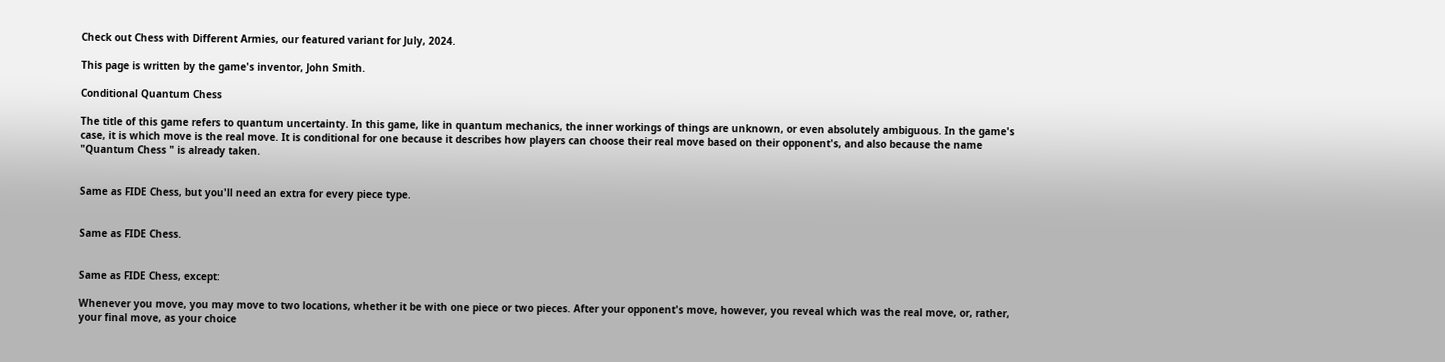Check out Chess with Different Armies, our featured variant for July, 2024.

This page is written by the game's inventor, John Smith.

Conditional Quantum Chess

The title of this game refers to quantum uncertainty. In this game, like in quantum mechanics, the inner workings of things are unknown, or even absolutely ambiguous. In the game's case, it is which move is the real move. It is conditional for one because it describes how players can choose their real move based on their opponent's, and also because the name "Quantum Chess " is already taken.


Same as FIDE Chess, but you'll need an extra for every piece type.


Same as FIDE Chess.


Same as FIDE Chess, except:

Whenever you move, you may move to two locations, whether it be with one piece or two pieces. After your opponent's move, however, you reveal which was the real move, or, rather, your final move, as your choice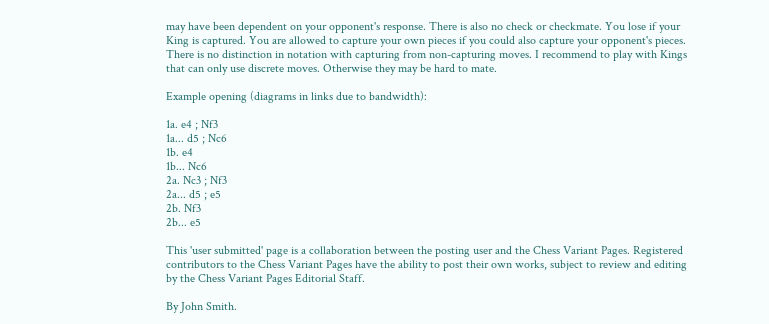may have been dependent on your opponent's response. There is also no check or checkmate. You lose if your King is captured. You are allowed to capture your own pieces if you could also capture your opponent's pieces. There is no distinction in notation with capturing from non-capturing moves. I recommend to play with Kings that can only use discrete moves. Otherwise they may be hard to mate.

Example opening (diagrams in links due to bandwidth):

1a. e4 ; Nf3
1a... d5 ; Nc6
1b. e4
1b... Nc6
2a. Nc3 ; Nf3
2a... d5 ; e5
2b. Nf3
2b... e5

This 'user submitted' page is a collaboration between the posting user and the Chess Variant Pages. Registered contributors to the Chess Variant Pages have the ability to post their own works, subject to review and editing by the Chess Variant Pages Editorial Staff.

By John Smith.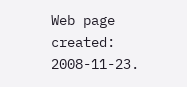Web page created: 2008-11-23.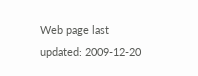Web page last updated: 2009-12-20